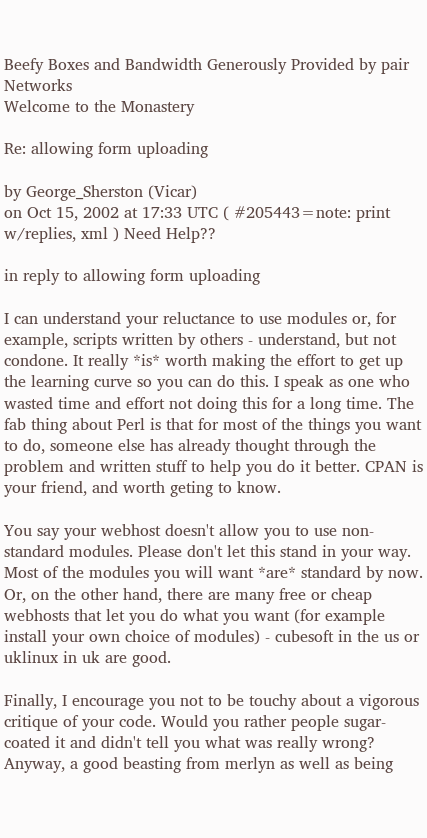Beefy Boxes and Bandwidth Generously Provided by pair Networks
Welcome to the Monastery

Re: allowing form uploading

by George_Sherston (Vicar)
on Oct 15, 2002 at 17:33 UTC ( #205443=note: print w/replies, xml ) Need Help??

in reply to allowing form uploading

I can understand your reluctance to use modules or, for example, scripts written by others - understand, but not condone. It really *is* worth making the effort to get up the learning curve so you can do this. I speak as one who wasted time and effort not doing this for a long time. The fab thing about Perl is that for most of the things you want to do, someone else has already thought through the problem and written stuff to help you do it better. CPAN is your friend, and worth geting to know.

You say your webhost doesn't allow you to use non-standard modules. Please don't let this stand in your way. Most of the modules you will want *are* standard by now. Or, on the other hand, there are many free or cheap webhosts that let you do what you want (for example install your own choice of modules) - cubesoft in the us or uklinux in uk are good.

Finally, I encourage you not to be touchy about a vigorous critique of your code. Would you rather people sugar-coated it and didn't tell you what was really wrong? Anyway, a good beasting from merlyn as well as being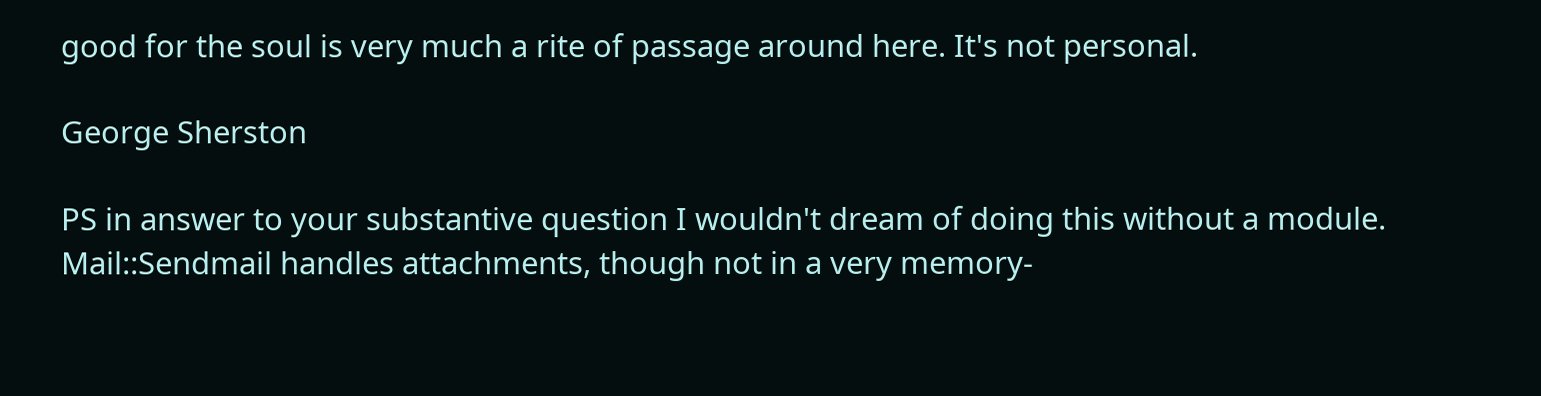good for the soul is very much a rite of passage around here. It's not personal.

George Sherston

PS in answer to your substantive question I wouldn't dream of doing this without a module. Mail::Sendmail handles attachments, though not in a very memory-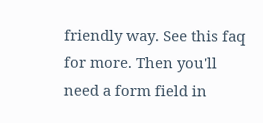friendly way. See this faq for more. Then you'll need a form field in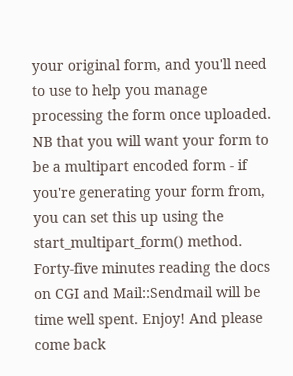your original form, and you'll need to use to help you manage processing the form once uploaded. NB that you will want your form to be a multipart encoded form - if you're generating your form from, you can set this up using the start_multipart_form() method. Forty-five minutes reading the docs on CGI and Mail::Sendmail will be time well spent. Enjoy! And please come back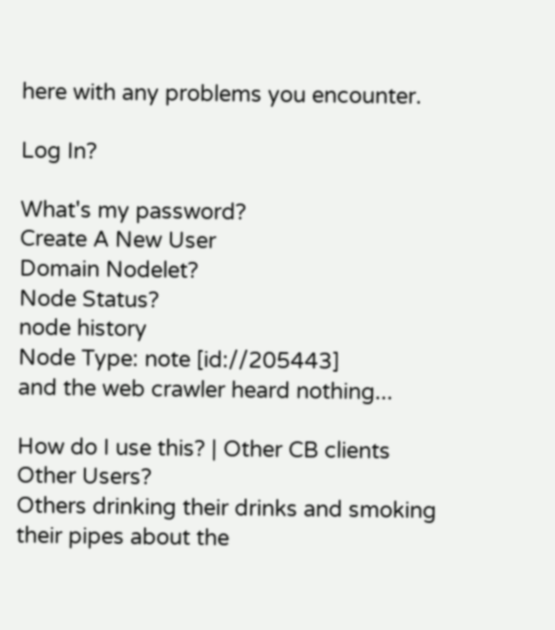here with any problems you encounter.

Log In?

What's my password?
Create A New User
Domain Nodelet?
Node Status?
node history
Node Type: note [id://205443]
and the web crawler heard nothing...

How do I use this? | Other CB clients
Other Users?
Others drinking their drinks and smoking their pipes about the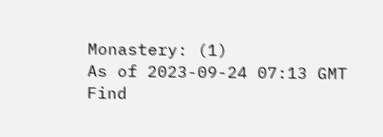Monastery: (1)
As of 2023-09-24 07:13 GMT
Find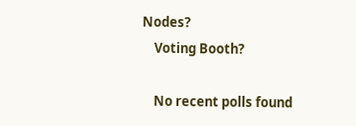Nodes?
    Voting Booth?

    No recent polls found